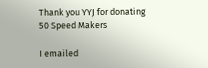Thank you YYJ for donating 50 Speed Makers

I emailed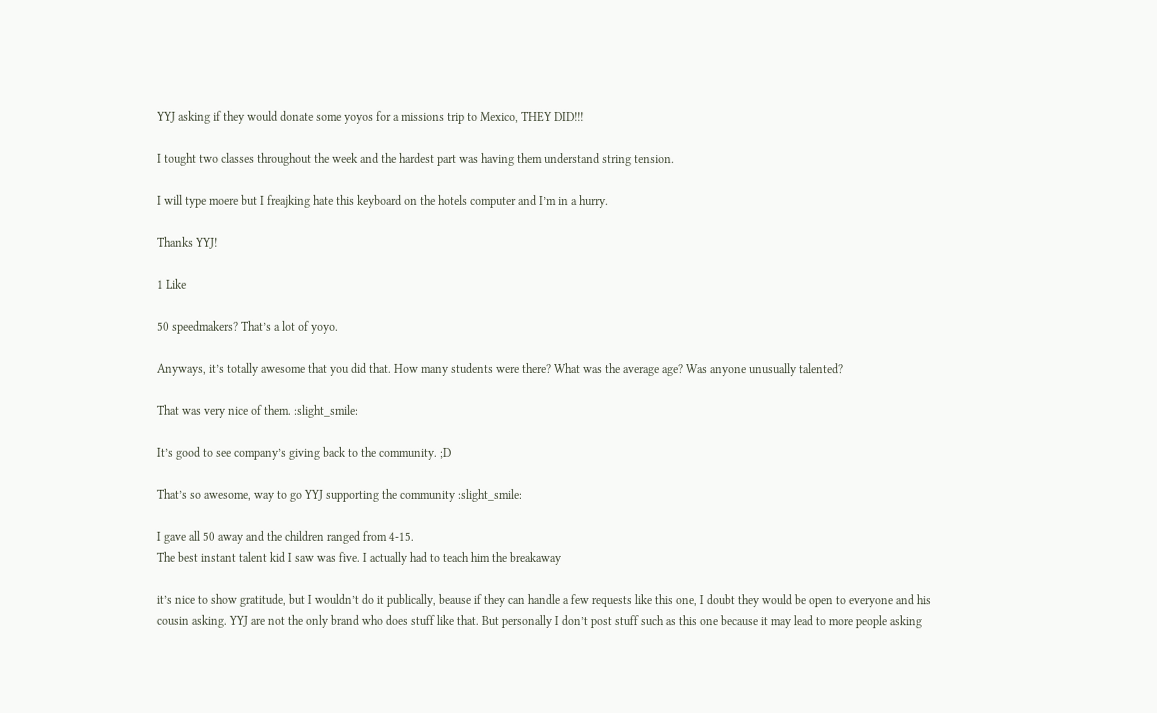YYJ asking if they would donate some yoyos for a missions trip to Mexico, THEY DID!!!

I tought two classes throughout the week and the hardest part was having them understand string tension.

I will type moere but I freajking hate this keyboard on the hotels computer and I’m in a hurry.

Thanks YYJ!

1 Like

50 speedmakers? That’s a lot of yoyo.

Anyways, it’s totally awesome that you did that. How many students were there? What was the average age? Was anyone unusually talented?

That was very nice of them. :slight_smile:

It’s good to see company’s giving back to the community. ;D

That’s so awesome, way to go YYJ supporting the community :slight_smile:

I gave all 50 away and the children ranged from 4-15.
The best instant talent kid I saw was five. I actually had to teach him the breakaway

it’s nice to show gratitude, but I wouldn’t do it publically, beause if they can handle a few requests like this one, I doubt they would be open to everyone and his cousin asking. YYJ are not the only brand who does stuff like that. But personally I don’t post stuff such as this one because it may lead to more people asking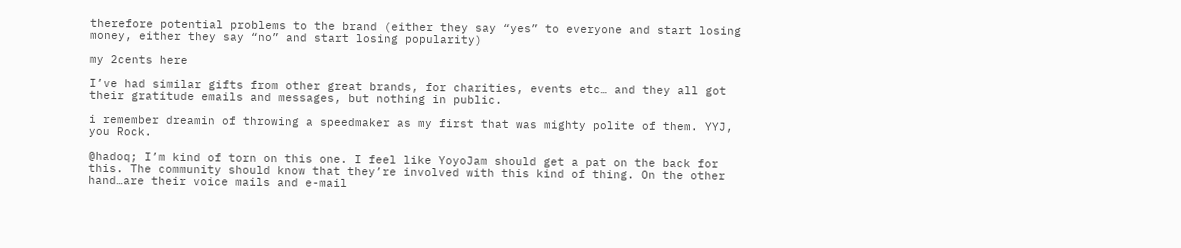therefore potential problems to the brand (either they say “yes” to everyone and start losing money, either they say “no” and start losing popularity)

my 2cents here

I’ve had similar gifts from other great brands, for charities, events etc… and they all got their gratitude emails and messages, but nothing in public.

i remember dreamin of throwing a speedmaker as my first that was mighty polite of them. YYJ, you Rock.

@hadoq; I’m kind of torn on this one. I feel like YoyoJam should get a pat on the back for this. The community should know that they’re involved with this kind of thing. On the other hand…are their voice mails and e-mail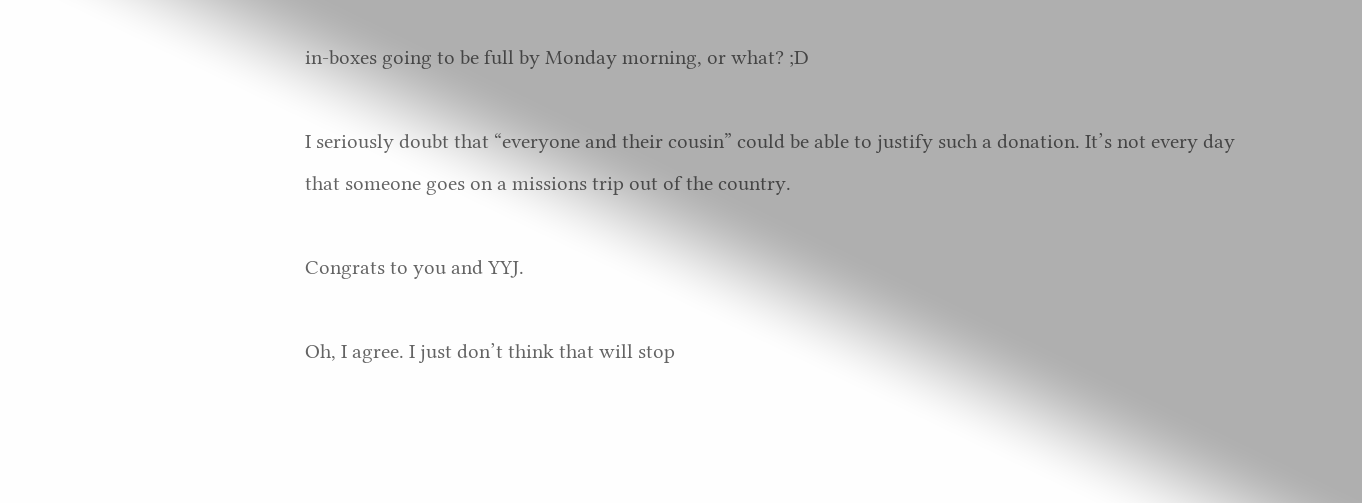in-boxes going to be full by Monday morning, or what? ;D

I seriously doubt that “everyone and their cousin” could be able to justify such a donation. It’s not every day that someone goes on a missions trip out of the country.

Congrats to you and YYJ.

Oh, I agree. I just don’t think that will stop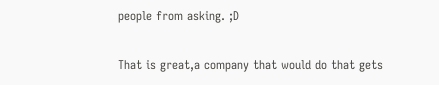people from asking. ;D

That is great,a company that would do that gets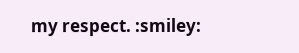my respect. :smiley: